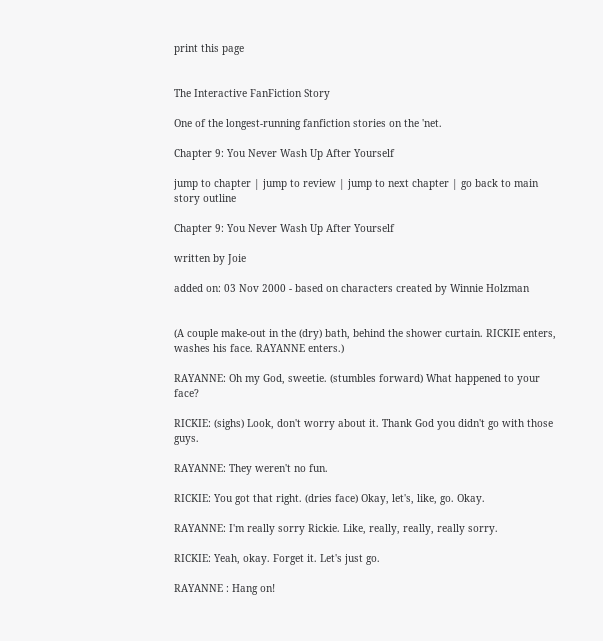print this page


The Interactive FanFiction Story

One of the longest-running fanfiction stories on the 'net.

Chapter 9: You Never Wash Up After Yourself

jump to chapter | jump to review | jump to next chapter | go back to main story outline

Chapter 9: You Never Wash Up After Yourself

written by Joie

added on: 03 Nov 2000 - based on characters created by Winnie Holzman


(A couple make-out in the (dry) bath, behind the shower curtain. RICKIE enters, washes his face. RAYANNE enters.)

RAYANNE: Oh my God, sweetie. (stumbles forward) What happened to your face?

RICKIE: (sighs) Look, don't worry about it. Thank God you didn't go with those guys.

RAYANNE: They weren't no fun.

RICKIE: You got that right. (dries face) Okay, let's, like, go. Okay.

RAYANNE: I'm really sorry Rickie. Like, really, really, really sorry.

RICKIE: Yeah, okay. Forget it. Let's just go.

RAYANNE : Hang on!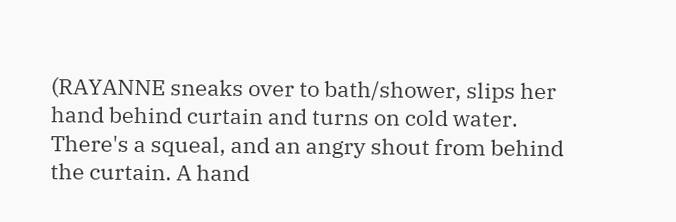(RAYANNE sneaks over to bath/shower, slips her hand behind curtain and turns on cold water. There's a squeal, and an angry shout from behind the curtain. A hand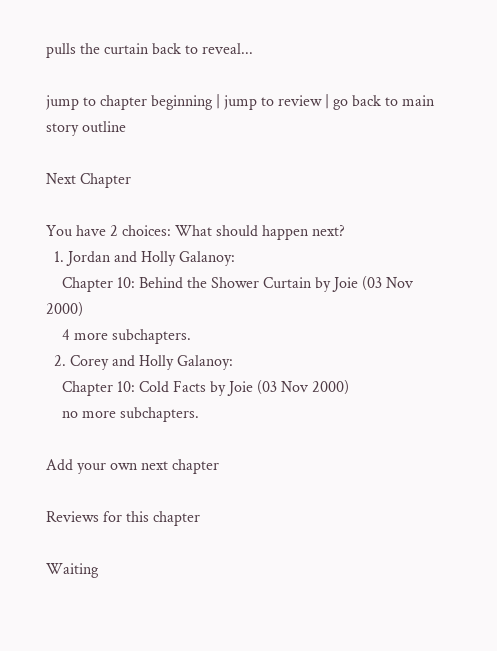pulls the curtain back to reveal...

jump to chapter beginning | jump to review | go back to main story outline

Next Chapter

You have 2 choices: What should happen next?
  1. Jordan and Holly Galanoy:
    Chapter 10: Behind the Shower Curtain by Joie (03 Nov 2000)
    4 more subchapters.
  2. Corey and Holly Galanoy:
    Chapter 10: Cold Facts by Joie (03 Nov 2000)
    no more subchapters.

Add your own next chapter

Reviews for this chapter

Waiting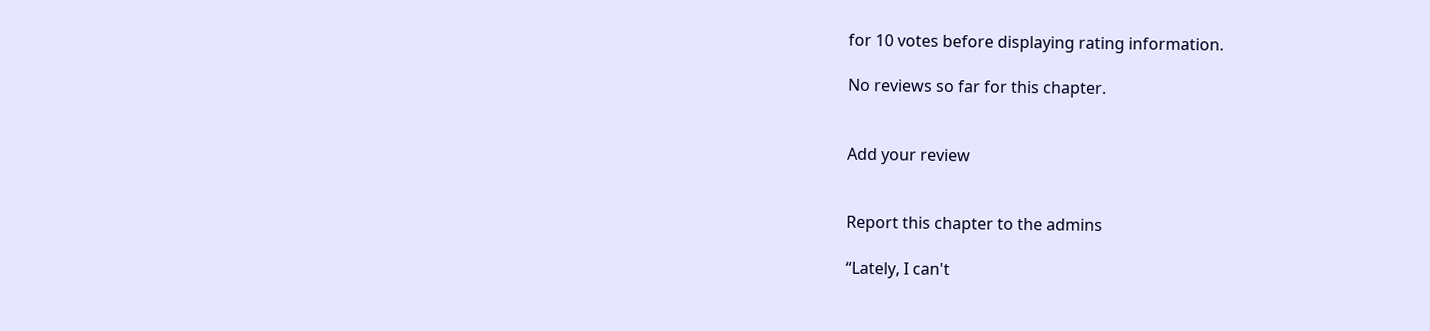for 10 votes before displaying rating information.

No reviews so far for this chapter.


Add your review


Report this chapter to the admins

“Lately, I can't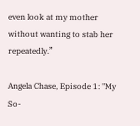even look at my mother without wanting to stab her repeatedly.”

Angela Chase, Episode 1: "My So-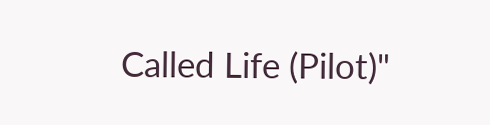Called Life (Pilot)"